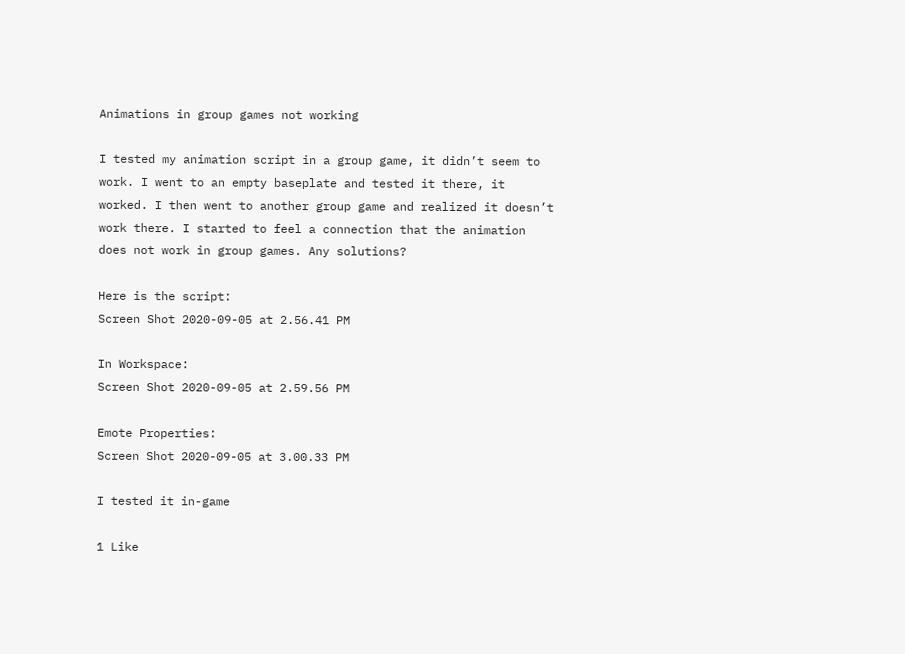Animations in group games not working

I tested my animation script in a group game, it didn’t seem to work. I went to an empty baseplate and tested it there, it worked. I then went to another group game and realized it doesn’t work there. I started to feel a connection that the animation does not work in group games. Any solutions?

Here is the script:
Screen Shot 2020-09-05 at 2.56.41 PM

In Workspace:
Screen Shot 2020-09-05 at 2.59.56 PM

Emote Properties:
Screen Shot 2020-09-05 at 3.00.33 PM

I tested it in-game

1 Like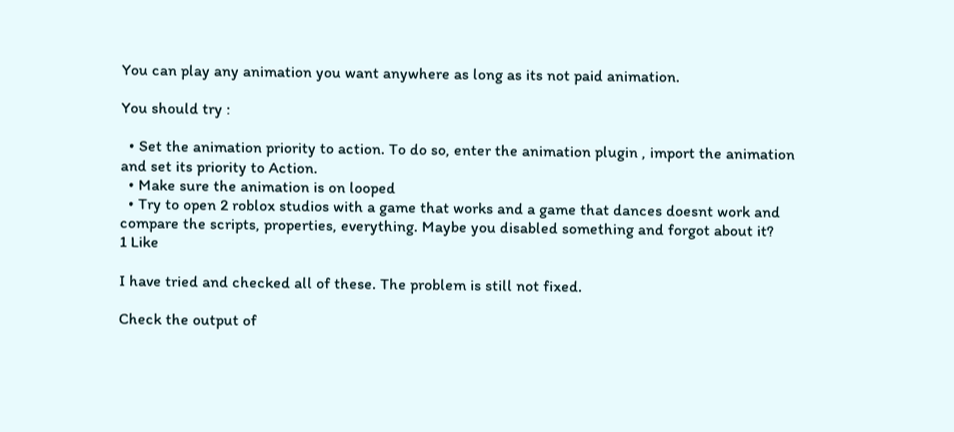You can play any animation you want anywhere as long as its not paid animation.

You should try :

  • Set the animation priority to action. To do so, enter the animation plugin , import the animation and set its priority to Action.
  • Make sure the animation is on looped
  • Try to open 2 roblox studios with a game that works and a game that dances doesnt work and compare the scripts, properties, everything. Maybe you disabled something and forgot about it?
1 Like

I have tried and checked all of these. The problem is still not fixed.

Check the output of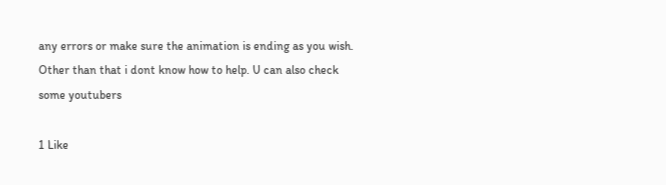any errors or make sure the animation is ending as you wish. Other than that i dont know how to help. U can also check some youtubers

1 Like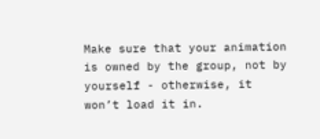Make sure that your animation is owned by the group, not by yourself - otherwise, it won’t load it in.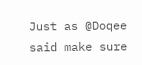Just as @Doqee said make sure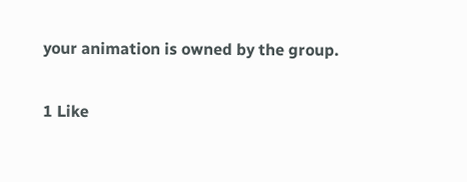your animation is owned by the group.

1 Like